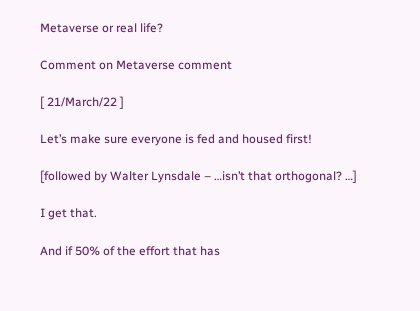Metaverse or real life?

Comment on Metaverse comment

[ 21/March/22 ]

Let’s make sure everyone is fed and housed first!

[followed by Walter Lynsdale – …isn’t that orthogonal? …]

I get that.

And if 50% of the effort that has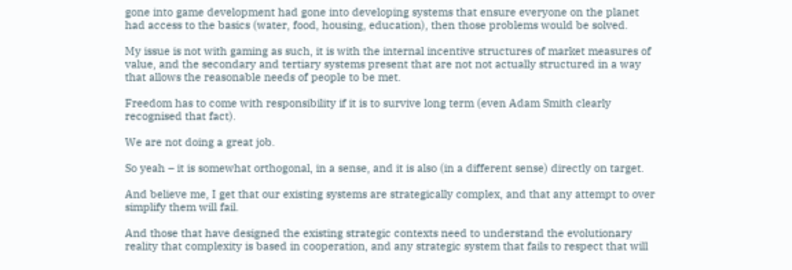gone into game development had gone into developing systems that ensure everyone on the planet had access to the basics (water, food, housing, education), then those problems would be solved.

My issue is not with gaming as such, it is with the internal incentive structures of market measures of value, and the secondary and tertiary systems present that are not not actually structured in a way that allows the reasonable needs of people to be met.

Freedom has to come with responsibility if it is to survive long term (even Adam Smith clearly recognised that fact).

We are not doing a great job.

So yeah – it is somewhat orthogonal, in a sense, and it is also (in a different sense) directly on target.

And believe me, I get that our existing systems are strategically complex, and that any attempt to over simplify them will fail.

And those that have designed the existing strategic contexts need to understand the evolutionary reality that complexity is based in cooperation, and any strategic system that fails to respect that will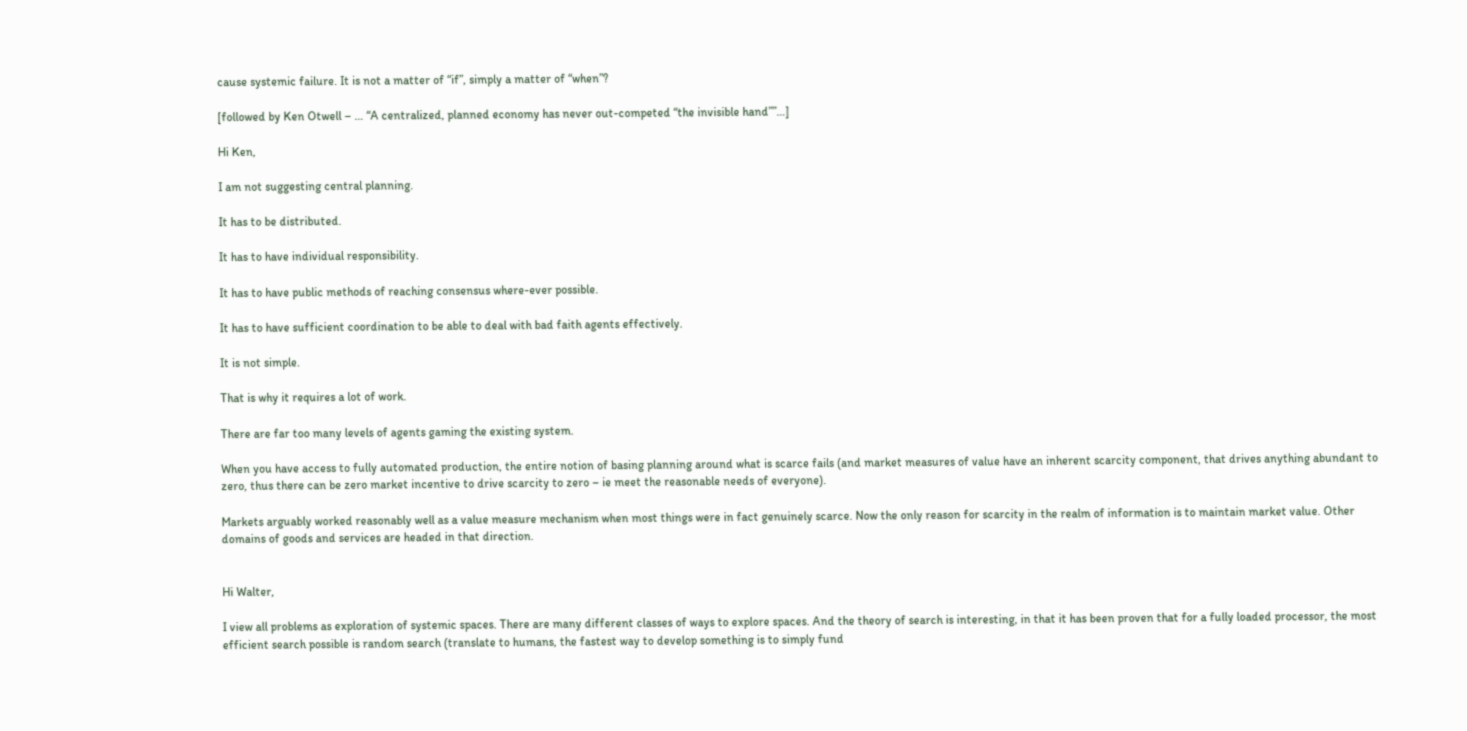cause systemic failure. It is not a matter of “if”, simply a matter of “when”?

[followed by Ken Otwell – … “A centralized, planned economy has never out-competed “the invisible hand””…]

Hi Ken,

I am not suggesting central planning.

It has to be distributed.

It has to have individual responsibility.

It has to have public methods of reaching consensus where-ever possible.

It has to have sufficient coordination to be able to deal with bad faith agents effectively.

It is not simple.

That is why it requires a lot of work.

There are far too many levels of agents gaming the existing system.

When you have access to fully automated production, the entire notion of basing planning around what is scarce fails (and market measures of value have an inherent scarcity component, that drives anything abundant to zero, thus there can be zero market incentive to drive scarcity to zero – ie meet the reasonable needs of everyone).

Markets arguably worked reasonably well as a value measure mechanism when most things were in fact genuinely scarce. Now the only reason for scarcity in the realm of information is to maintain market value. Other domains of goods and services are headed in that direction.


Hi Walter,

I view all problems as exploration of systemic spaces. There are many different classes of ways to explore spaces. And the theory of search is interesting, in that it has been proven that for a fully loaded processor, the most efficient search possible is random search (translate to humans, the fastest way to develop something is to simply fund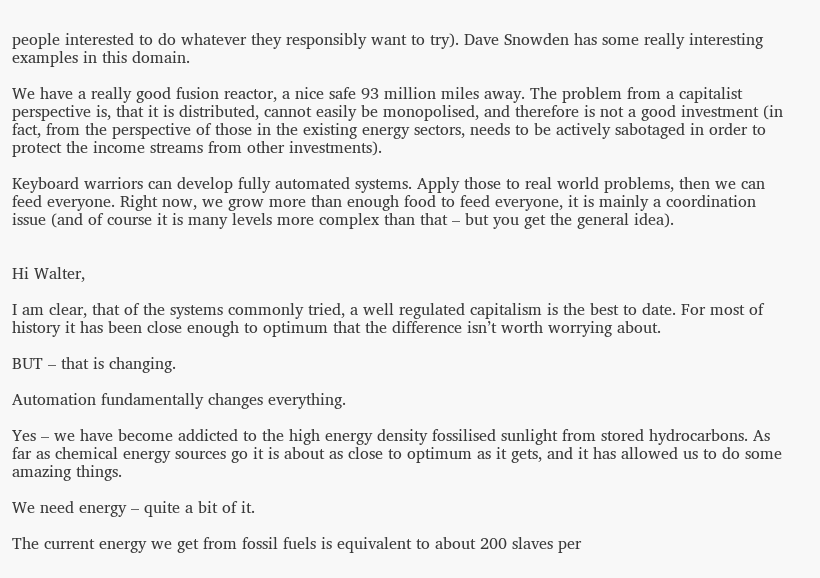people interested to do whatever they responsibly want to try). Dave Snowden has some really interesting examples in this domain.

We have a really good fusion reactor, a nice safe 93 million miles away. The problem from a capitalist perspective is, that it is distributed, cannot easily be monopolised, and therefore is not a good investment (in fact, from the perspective of those in the existing energy sectors, needs to be actively sabotaged in order to protect the income streams from other investments).

Keyboard warriors can develop fully automated systems. Apply those to real world problems, then we can feed everyone. Right now, we grow more than enough food to feed everyone, it is mainly a coordination issue (and of course it is many levels more complex than that – but you get the general idea).


Hi Walter,

I am clear, that of the systems commonly tried, a well regulated capitalism is the best to date. For most of history it has been close enough to optimum that the difference isn’t worth worrying about.

BUT – that is changing.

Automation fundamentally changes everything.

Yes – we have become addicted to the high energy density fossilised sunlight from stored hydrocarbons. As far as chemical energy sources go it is about as close to optimum as it gets, and it has allowed us to do some amazing things.

We need energy – quite a bit of it.

The current energy we get from fossil fuels is equivalent to about 200 slaves per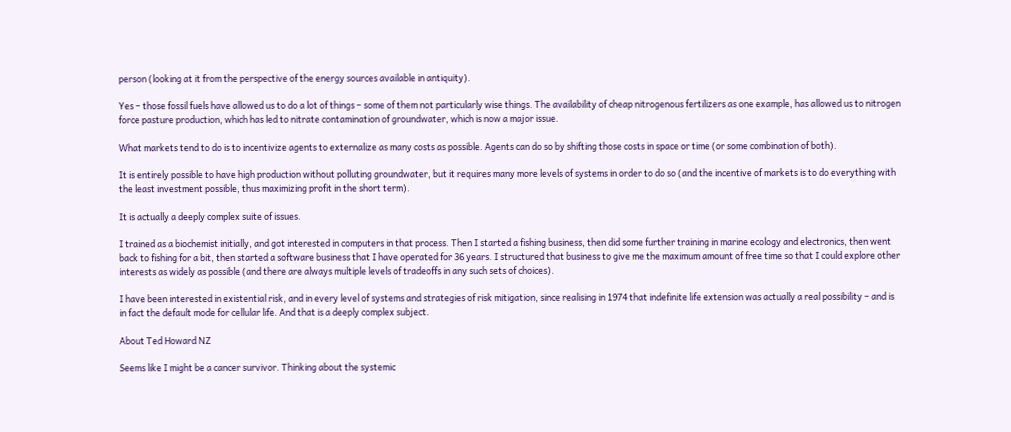person (looking at it from the perspective of the energy sources available in antiquity).

Yes – those fossil fuels have allowed us to do a lot of things – some of them not particularly wise things. The availability of cheap nitrogenous fertilizers as one example, has allowed us to nitrogen force pasture production, which has led to nitrate contamination of groundwater, which is now a major issue.

What markets tend to do is to incentivize agents to externalize as many costs as possible. Agents can do so by shifting those costs in space or time (or some combination of both).

It is entirely possible to have high production without polluting groundwater, but it requires many more levels of systems in order to do so (and the incentive of markets is to do everything with the least investment possible, thus maximizing profit in the short term).

It is actually a deeply complex suite of issues.

I trained as a biochemist initially, and got interested in computers in that process. Then I started a fishing business, then did some further training in marine ecology and electronics, then went back to fishing for a bit, then started a software business that I have operated for 36 years. I structured that business to give me the maximum amount of free time so that I could explore other interests as widely as possible (and there are always multiple levels of tradeoffs in any such sets of choices).

I have been interested in existential risk, and in every level of systems and strategies of risk mitigation, since realising in 1974 that indefinite life extension was actually a real possibility – and is in fact the default mode for cellular life. And that is a deeply complex subject.

About Ted Howard NZ

Seems like I might be a cancer survivor. Thinking about the systemic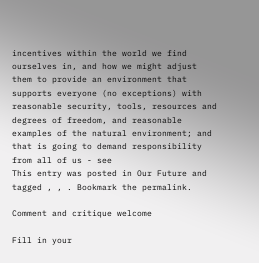incentives within the world we find ourselves in, and how we might adjust them to provide an environment that supports everyone (no exceptions) with reasonable security, tools, resources and degrees of freedom, and reasonable examples of the natural environment; and that is going to demand responsibility from all of us - see
This entry was posted in Our Future and tagged , , . Bookmark the permalink.

Comment and critique welcome

Fill in your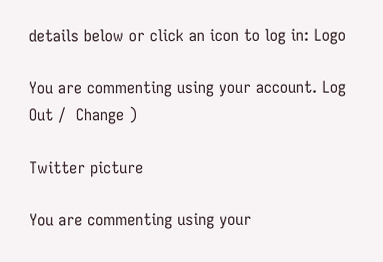details below or click an icon to log in: Logo

You are commenting using your account. Log Out /  Change )

Twitter picture

You are commenting using your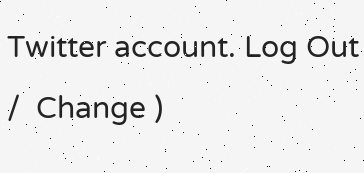Twitter account. Log Out /  Change )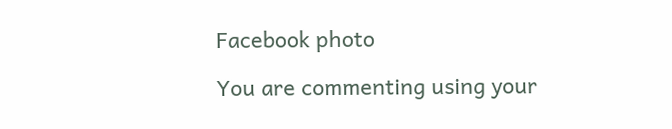Facebook photo

You are commenting using your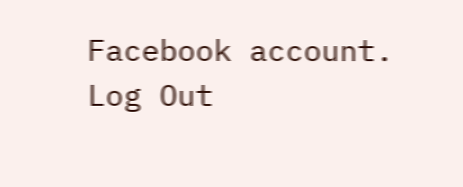Facebook account. Log Out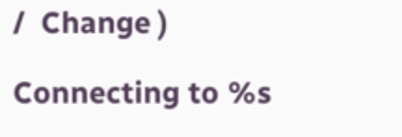/  Change )

Connecting to %s